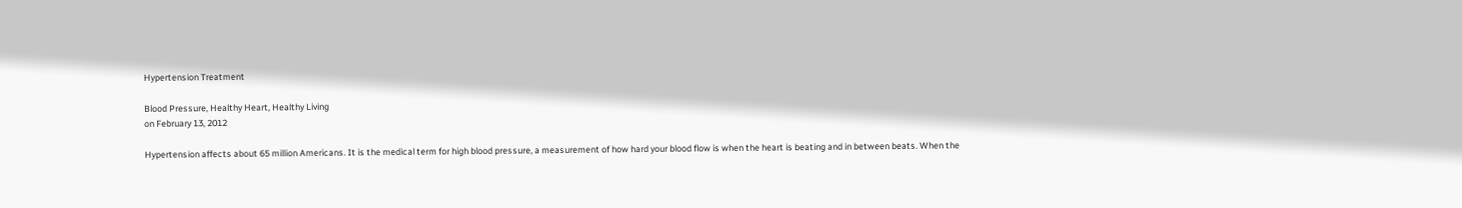Hypertension Treatment

Blood Pressure, Healthy Heart, Healthy Living
on February 13, 2012

Hypertension affects about 65 million Americans. It is the medical term for high blood pressure, a measurement of how hard your blood flow is when the heart is beating and in between beats. When the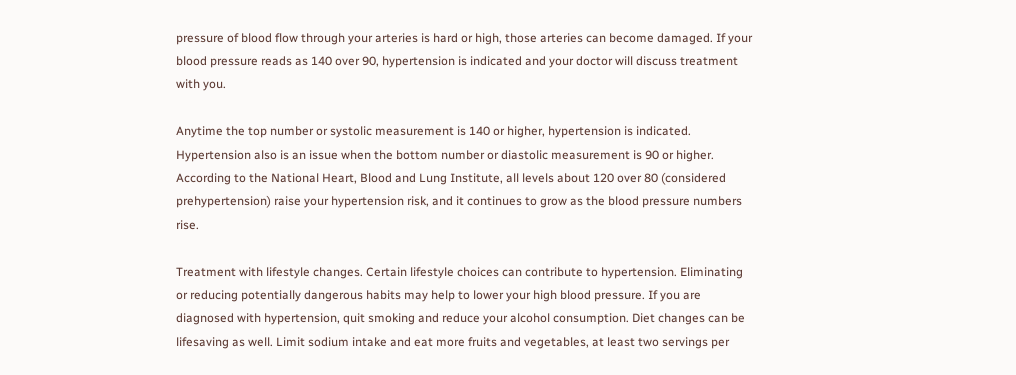pressure of blood flow through your arteries is hard or high, those arteries can become damaged. If your blood pressure reads as 140 over 90, hypertension is indicated and your doctor will discuss treatment with you.

Anytime the top number or systolic measurement is 140 or higher, hypertension is indicated. Hypertension also is an issue when the bottom number or diastolic measurement is 90 or higher. According to the National Heart, Blood and Lung Institute, all levels about 120 over 80 (considered prehypertension) raise your hypertension risk, and it continues to grow as the blood pressure numbers rise.

Treatment with lifestyle changes. Certain lifestyle choices can contribute to hypertension. Eliminating or reducing potentially dangerous habits may help to lower your high blood pressure. If you are diagnosed with hypertension, quit smoking and reduce your alcohol consumption. Diet changes can be lifesaving as well. Limit sodium intake and eat more fruits and vegetables, at least two servings per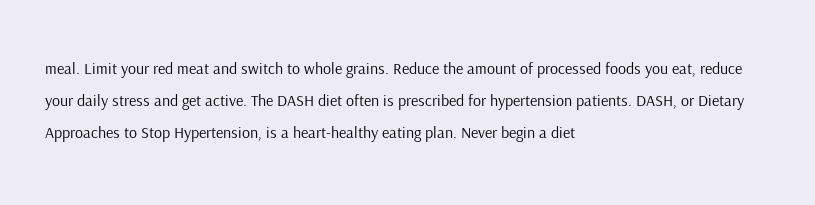meal. Limit your red meat and switch to whole grains. Reduce the amount of processed foods you eat, reduce your daily stress and get active. The DASH diet often is prescribed for hypertension patients. DASH, or Dietary Approaches to Stop Hypertension, is a heart-healthy eating plan. Never begin a diet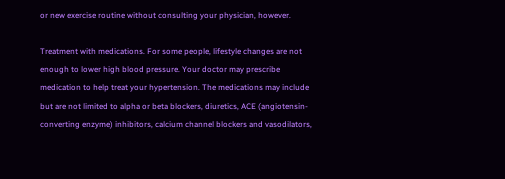or new exercise routine without consulting your physician, however.

Treatment with medications. For some people, lifestyle changes are not enough to lower high blood pressure. Your doctor may prescribe medication to help treat your hypertension. The medications may include but are not limited to alpha or beta blockers, diuretics, ACE (angiotensin-converting enzyme) inhibitors, calcium channel blockers and vasodilators,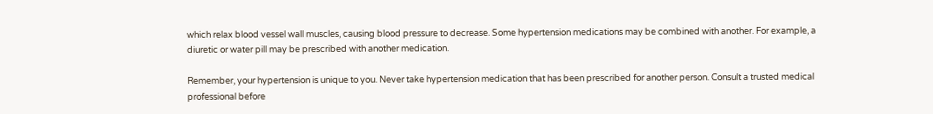which relax blood vessel wall muscles, causing blood pressure to decrease. Some hypertension medications may be combined with another. For example, a diuretic or water pill may be prescribed with another medication.

Remember, your hypertension is unique to you. Never take hypertension medication that has been prescribed for another person. Consult a trusted medical professional before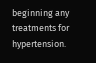beginning any treatments for hypertension.